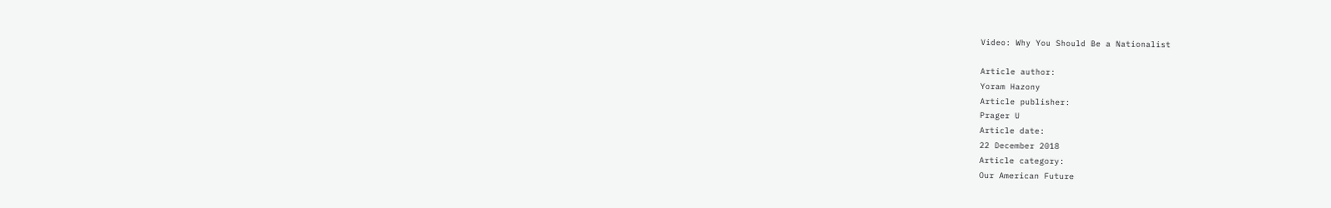Video: Why You Should Be a Nationalist

Article author:
Yoram Hazony
Article publisher:
Prager U
Article date:
22 December 2018
Article category:
Our American Future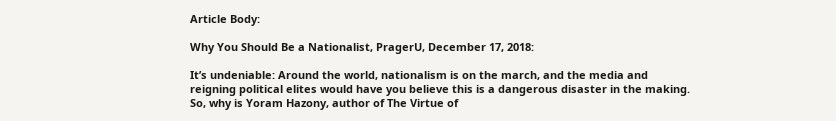Article Body:

Why You Should Be a Nationalist, PragerU, December 17, 2018:

It’s undeniable: Around the world, nationalism is on the march, and the media and reigning political elites would have you believe this is a dangerous disaster in the making. So, why is Yoram Hazony, author of The Virtue of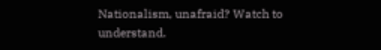Nationalism, unafraid? Watch to understand.